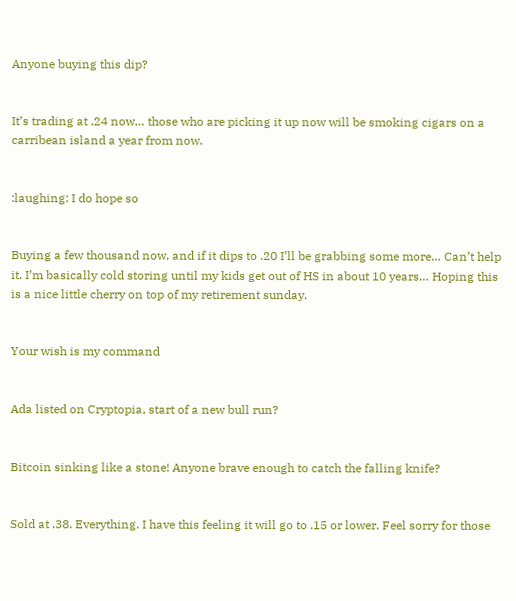Anyone buying this dip?


It’s trading at .24 now… those who are picking it up now will be smoking cigars on a carribean island a year from now.


:laughing: I do hope so


Buying a few thousand now, and if it dips to .20 I’ll be grabbing some more… Can’t help it. I’m basically cold storing until my kids get out of HS in about 10 years… Hoping this is a nice little cherry on top of my retirement sunday.


Your wish is my command


Ada listed on Cryptopia, start of a new bull run?


Bitcoin sinking like a stone! Anyone brave enough to catch the falling knife?


Sold at .38. Everything. I have this feeling it will go to .15 or lower. Feel sorry for those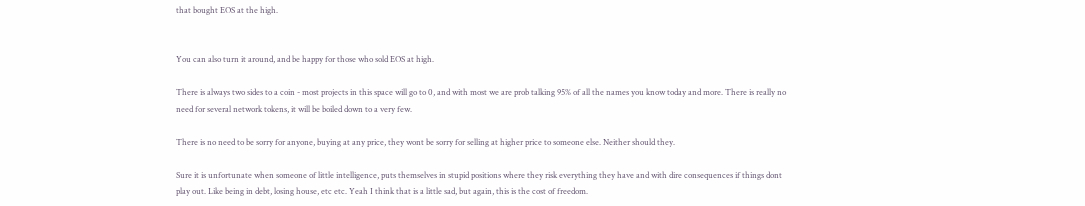that bought EOS at the high.


You can also turn it around, and be happy for those who sold EOS at high.

There is always two sides to a coin - most projects in this space will go to 0, and with most we are prob talking 95% of all the names you know today and more. There is really no need for several network tokens, it will be boiled down to a very few.

There is no need to be sorry for anyone, buying at any price, they wont be sorry for selling at higher price to someone else. Neither should they.

Sure it is unfortunate when someone of little intelligence, puts themselves in stupid positions where they risk everything they have and with dire consequences if things dont play out. Like being in debt, losing house, etc etc. Yeah I think that is a little sad, but again, this is the cost of freedom.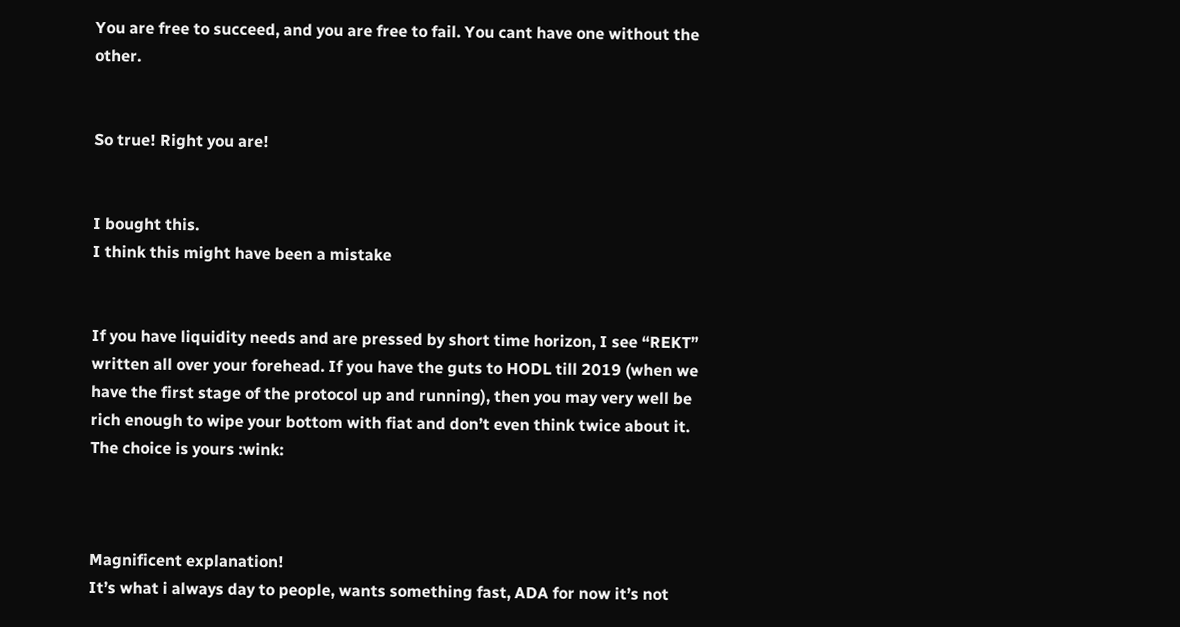You are free to succeed, and you are free to fail. You cant have one without the other.


So true! Right you are!


I bought this.
I think this might have been a mistake


If you have liquidity needs and are pressed by short time horizon, I see “REKT” written all over your forehead. If you have the guts to HODL till 2019 (when we have the first stage of the protocol up and running), then you may very well be rich enough to wipe your bottom with fiat and don’t even think twice about it. The choice is yours :wink:



Magnificent explanation!
It’s what i always day to people, wants something fast, ADA for now it’s not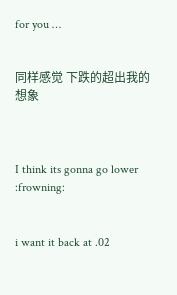for you …


同样感觉 下跌的超出我的想象



I think its gonna go lower :frowning:


i want it back at .02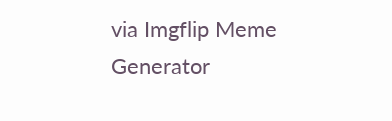via Imgflip Meme Generator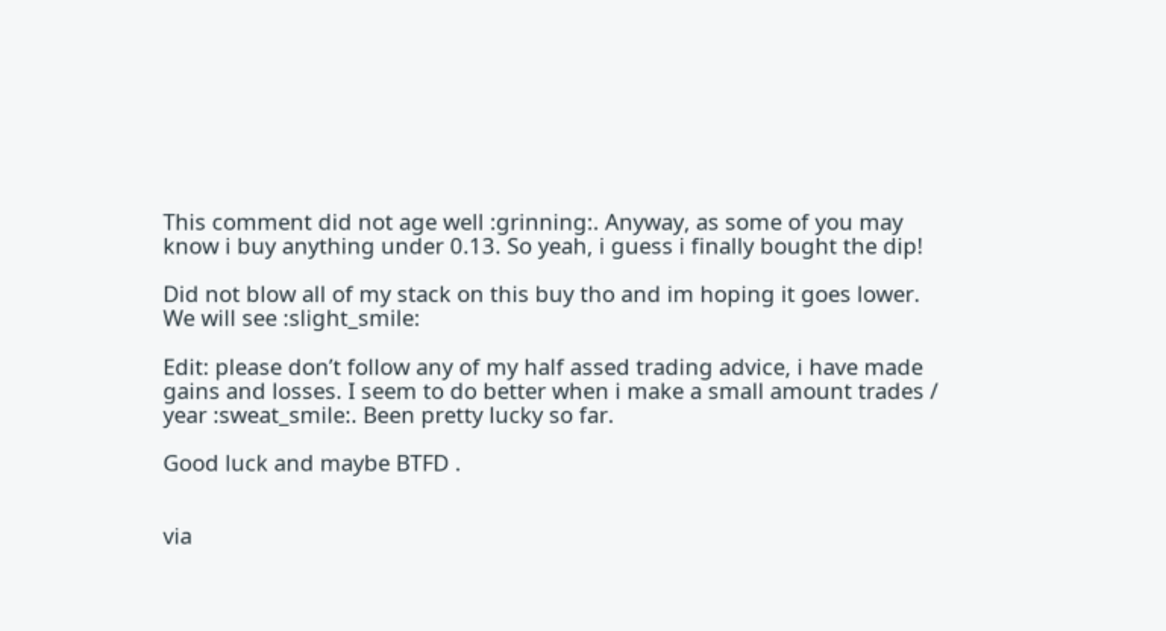This comment did not age well :grinning:. Anyway, as some of you may know i buy anything under 0.13. So yeah, i guess i finally bought the dip!

Did not blow all of my stack on this buy tho and im hoping it goes lower. We will see :slight_smile:

Edit: please don’t follow any of my half assed trading advice, i have made gains and losses. I seem to do better when i make a small amount trades / year :sweat_smile:. Been pretty lucky so far.

Good luck and maybe BTFD .


via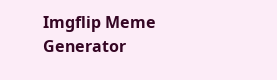Imgflip Meme Generator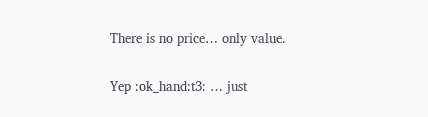There is no price… only value.


Yep :ok_hand:t3: … just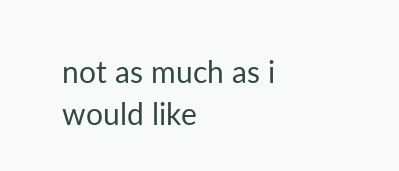not as much as i would like